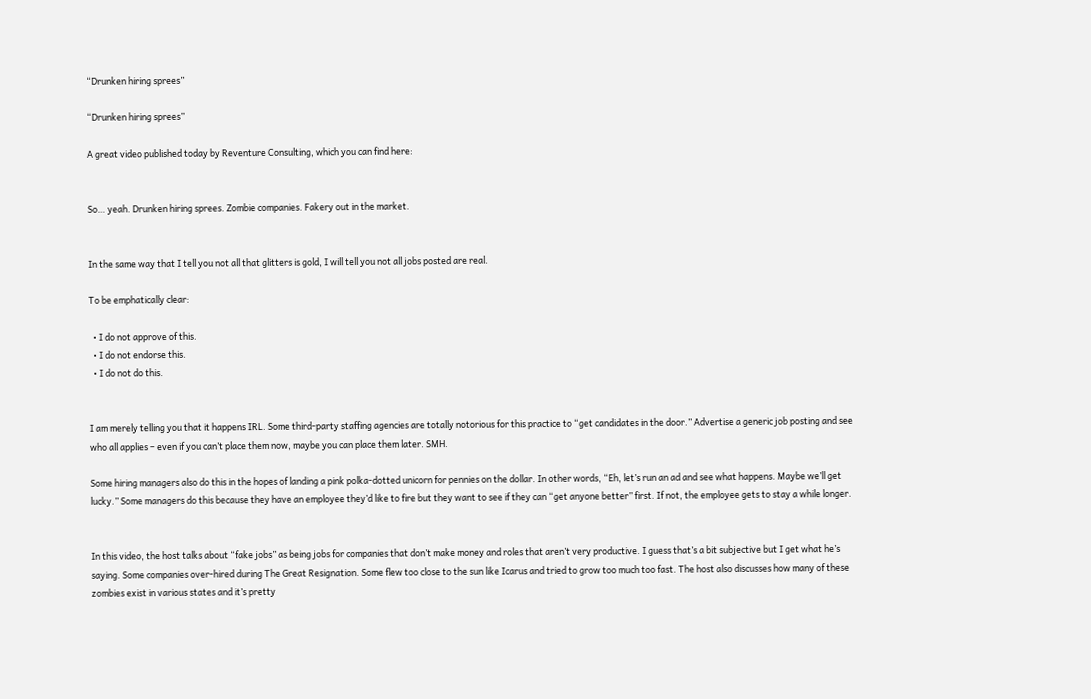“Drunken hiring sprees”

“Drunken hiring sprees”

A great video published today by Reventure Consulting, which you can find here:


So… yeah. Drunken hiring sprees. Zombie companies. Fakery out in the market.


In the same way that I tell you not all that glitters is gold, I will tell you not all jobs posted are real.

To be emphatically clear:

  • I do not approve of this.
  • I do not endorse this.
  • I do not do this.


I am merely telling you that it happens IRL. Some third-party staffing agencies are totally notorious for this practice to “get candidates in the door.” Advertise a generic job posting and see who all applies – even if you can’t place them now, maybe you can place them later. SMH.

Some hiring managers also do this in the hopes of landing a pink polka-dotted unicorn for pennies on the dollar. In other words, “Eh, let’s run an ad and see what happens. Maybe we’ll get lucky.” Some managers do this because they have an employee they’d like to fire but they want to see if they can “get anyone better” first. If not, the employee gets to stay a while longer.


In this video, the host talks about “fake jobs” as being jobs for companies that don’t make money and roles that aren’t very productive. I guess that’s a bit subjective but I get what he’s saying. Some companies over-hired during The Great Resignation. Some flew too close to the sun like Icarus and tried to grow too much too fast. The host also discusses how many of these zombies exist in various states and it’s pretty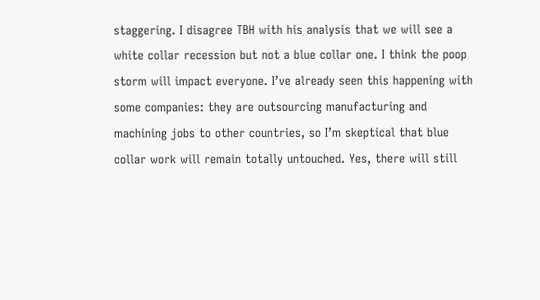staggering. I disagree TBH with his analysis that we will see a white collar recession but not a blue collar one. I think the poop storm will impact everyone. I’ve already seen this happening with some companies: they are outsourcing manufacturing and machining jobs to other countries, so I’m skeptical that blue collar work will remain totally untouched. Yes, there will still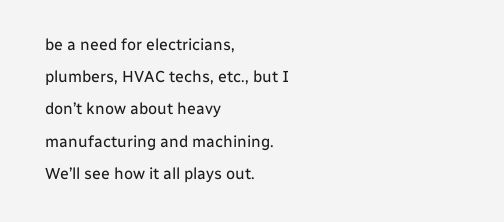be a need for electricians, plumbers, HVAC techs, etc., but I don’t know about heavy manufacturing and machining. We’ll see how it all plays out.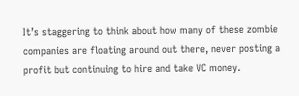It’s staggering to think about how many of these zombie companies are floating around out there, never posting a profit but continuing to hire and take VC money.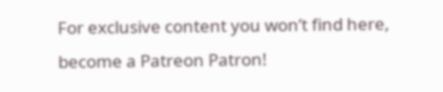For exclusive content you won’t find here, become a Patreon Patron!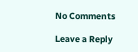No Comments

Leave a Reply